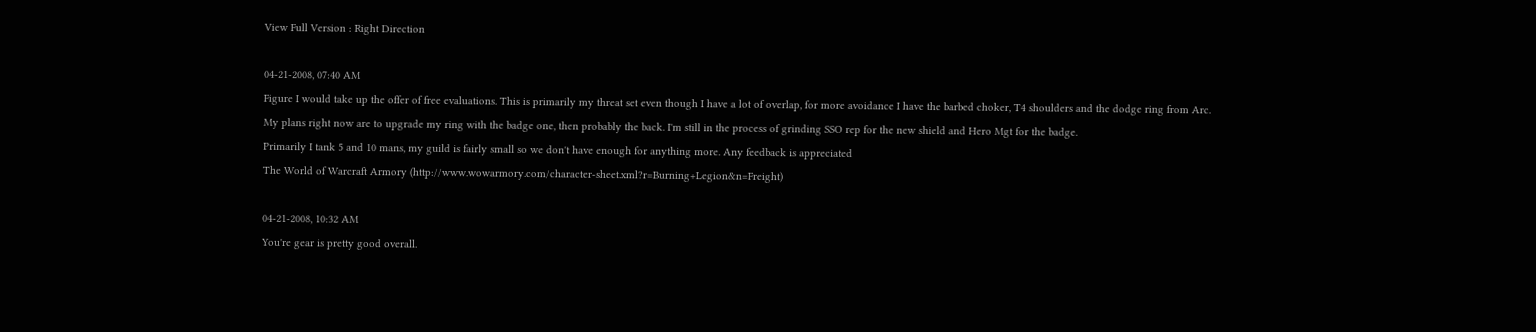View Full Version : Right Direction

04-21-2008, 07:40 AM
Figure I would take up the offer of free evaluations. This is primarily my threat set even though I have a lot of overlap, for more avoidance I have the barbed choker, T4 shoulders and the dodge ring from Arc.
My plans right now are to upgrade my ring with the badge one, then probably the back. I'm still in the process of grinding SSO rep for the new shield and Hero Mgt for the badge.
Primarily I tank 5 and 10 mans, my guild is fairly small so we don't have enough for anything more. Any feedback is appreciated
The World of Warcraft Armory (http://www.wowarmory.com/character-sheet.xml?r=Burning+Legion&n=Freight)

04-21-2008, 10:32 AM
You're gear is pretty good overall.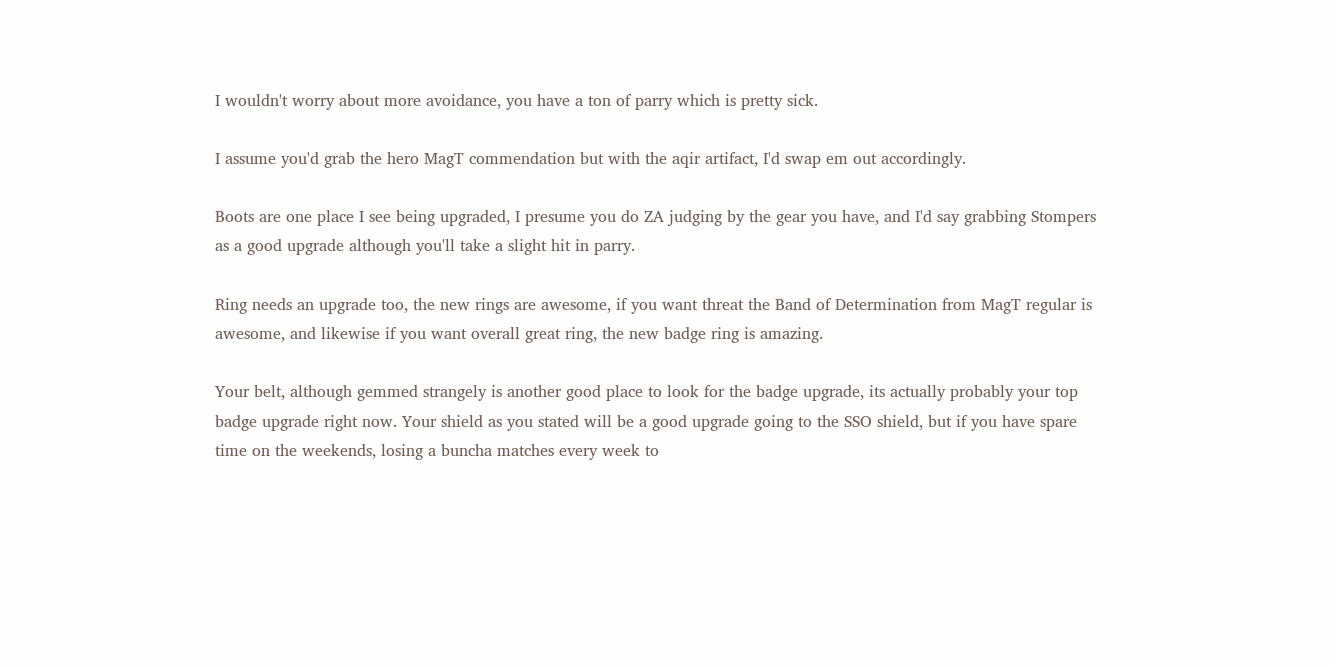I wouldn't worry about more avoidance, you have a ton of parry which is pretty sick.

I assume you'd grab the hero MagT commendation but with the aqir artifact, I'd swap em out accordingly.

Boots are one place I see being upgraded, I presume you do ZA judging by the gear you have, and I'd say grabbing Stompers as a good upgrade although you'll take a slight hit in parry.

Ring needs an upgrade too, the new rings are awesome, if you want threat the Band of Determination from MagT regular is awesome, and likewise if you want overall great ring, the new badge ring is amazing.

Your belt, although gemmed strangely is another good place to look for the badge upgrade, its actually probably your top badge upgrade right now. Your shield as you stated will be a good upgrade going to the SSO shield, but if you have spare time on the weekends, losing a buncha matches every week to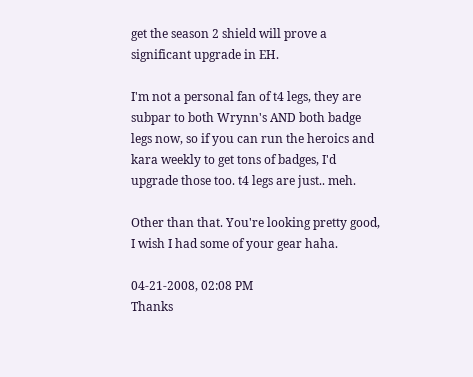get the season 2 shield will prove a significant upgrade in EH.

I'm not a personal fan of t4 legs, they are subpar to both Wrynn's AND both badge legs now, so if you can run the heroics and kara weekly to get tons of badges, I'd upgrade those too. t4 legs are just.. meh.

Other than that. You're looking pretty good, I wish I had some of your gear haha.

04-21-2008, 02:08 PM
Thanks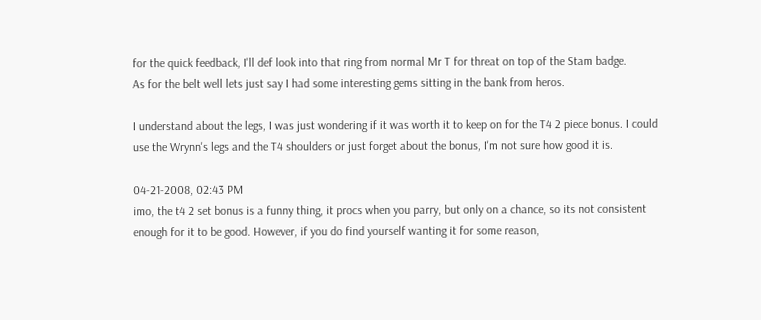for the quick feedback, I'll def look into that ring from normal Mr T for threat on top of the Stam badge.
As for the belt well lets just say I had some interesting gems sitting in the bank from heros.

I understand about the legs, I was just wondering if it was worth it to keep on for the T4 2 piece bonus. I could use the Wrynn's legs and the T4 shoulders or just forget about the bonus, I'm not sure how good it is.

04-21-2008, 02:43 PM
imo, the t4 2 set bonus is a funny thing, it procs when you parry, but only on a chance, so its not consistent enough for it to be good. However, if you do find yourself wanting it for some reason,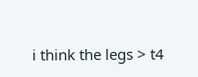i think the legs > t4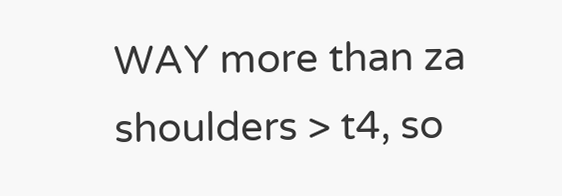WAY more than za shoulders > t4, so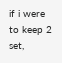if i were to keep 2 set,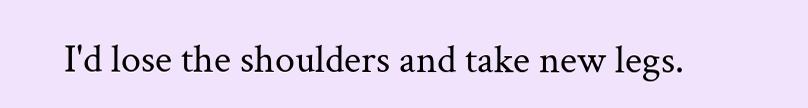I'd lose the shoulders and take new legs.